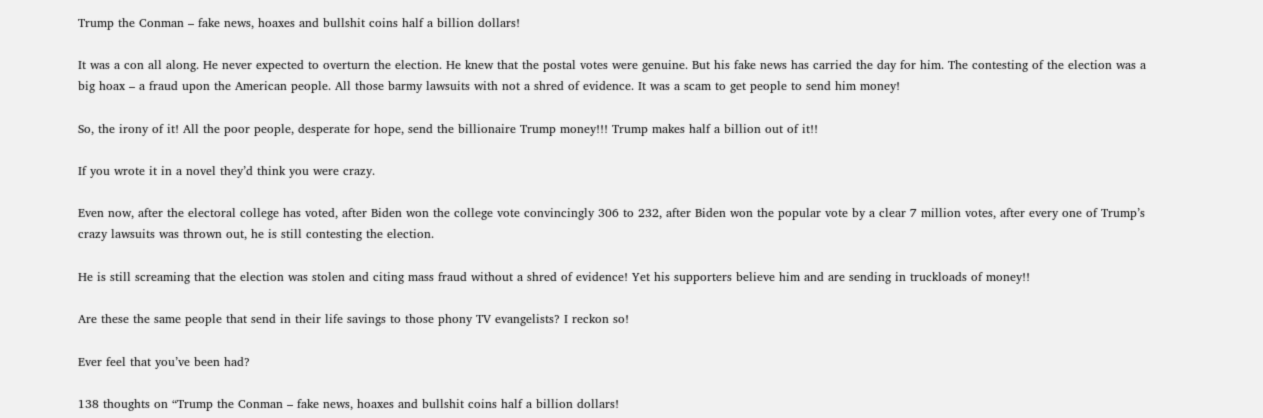Trump the Conman – fake news, hoaxes and bullshit coins half a billion dollars!

It was a con all along. He never expected to overturn the election. He knew that the postal votes were genuine. But his fake news has carried the day for him. The contesting of the election was a big hoax – a fraud upon the American people. All those barmy lawsuits with not a shred of evidence. It was a scam to get people to send him money!

So, the irony of it! All the poor people, desperate for hope, send the billionaire Trump money!!! Trump makes half a billion out of it!!

If you wrote it in a novel they’d think you were crazy.

Even now, after the electoral college has voted, after Biden won the college vote convincingly 306 to 232, after Biden won the popular vote by a clear 7 million votes, after every one of Trump’s crazy lawsuits was thrown out, he is still contesting the election.

He is still screaming that the election was stolen and citing mass fraud without a shred of evidence! Yet his supporters believe him and are sending in truckloads of money!!

Are these the same people that send in their life savings to those phony TV evangelists? I reckon so!

Ever feel that you’ve been had?

138 thoughts on “Trump the Conman – fake news, hoaxes and bullshit coins half a billion dollars!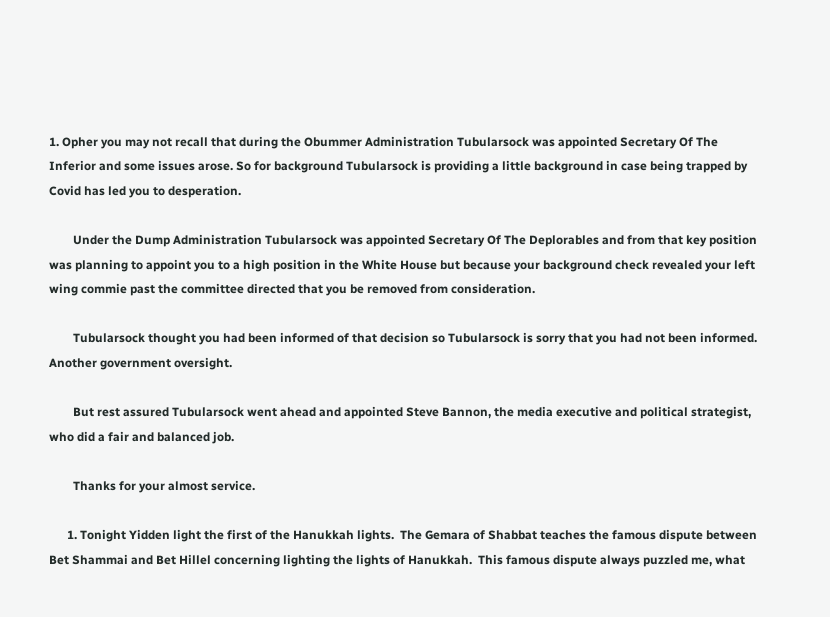1. Opher you may not recall that during the Obummer Administration Tubularsock was appointed Secretary Of The Inferior and some issues arose. So for background Tubularsock is providing a little background in case being trapped by Covid has led you to desperation.

        Under the Dump Administration Tubularsock was appointed Secretary Of The Deplorables and from that key position was planning to appoint you to a high position in the White House but because your background check revealed your left wing commie past the committee directed that you be removed from consideration.

        Tubularsock thought you had been informed of that decision so Tubularsock is sorry that you had not been informed. Another government oversight.

        But rest assured Tubularsock went ahead and appointed Steve Bannon, the media executive and political strategist, who did a fair and balanced job.

        Thanks for your almost service.

      1. Tonight Yidden light the first of the Hanukkah lights.  The Gemara of Shabbat teaches the famous dispute between Bet Shammai and Bet Hillel concerning lighting the lights of Hanukkah.  This famous dispute always puzzled me, what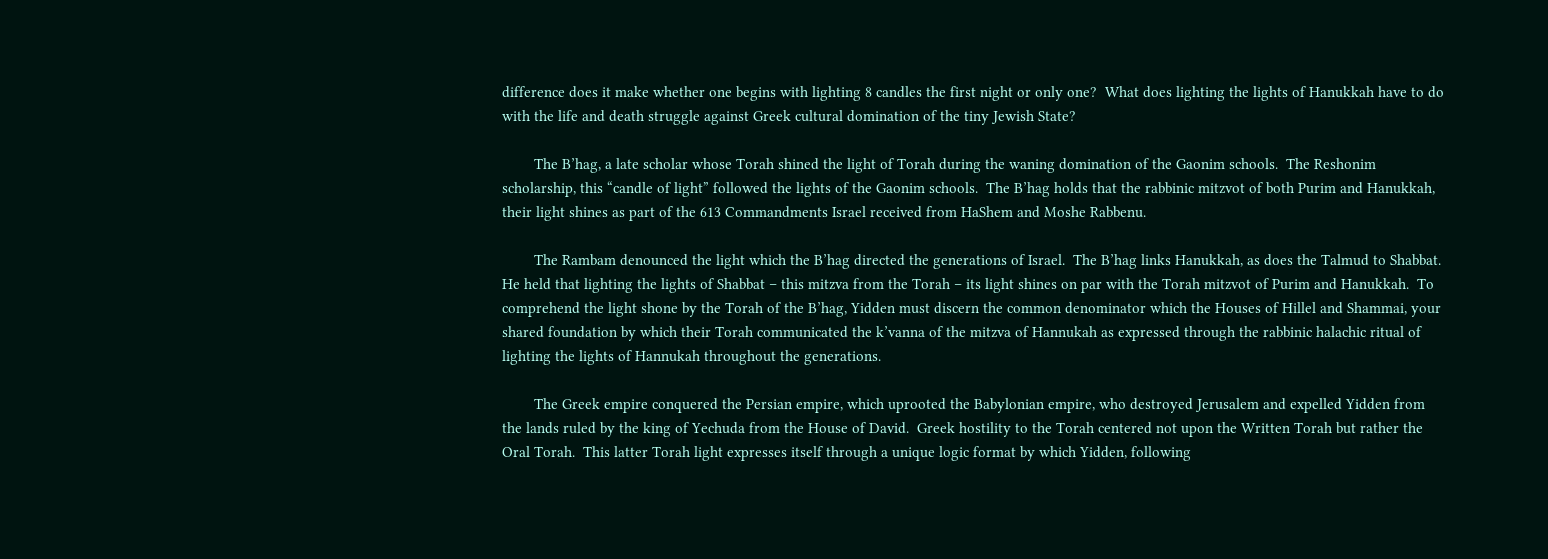difference does it make whether one begins with lighting 8 candles the first night or only one?  What does lighting the lights of Hanukkah have to do with the life and death struggle against Greek cultural domination of the tiny Jewish State?

        The B’hag, a late scholar whose Torah shined the light of Torah during the waning domination of the Gaonim schools.  The Reshonim scholarship, this “candle of light” followed the lights of the Gaonim schools.  The B’hag holds that the rabbinic mitzvot of both Purim and Hanukkah, their light shines as part of the 613 Commandments Israel received from HaShem and Moshe Rabbenu.

        The Rambam denounced the light which the B’hag directed the generations of Israel.  The B’hag links Hanukkah, as does the Talmud to Shabbat.  He held that lighting the lights of Shabbat – this mitzva from the Torah – its light shines on par with the Torah mitzvot of Purim and Hanukkah.  To comprehend the light shone by the Torah of the B’hag, Yidden must discern the common denominator which the Houses of Hillel and Shammai, your shared foundation by which their Torah communicated the k’vanna of the mitzva of Hannukah as expressed through the rabbinic halachic ritual of lighting the lights of Hannukah throughout the generations.

        The Greek empire conquered the Persian empire, which uprooted the Babylonian empire, who destroyed Jerusalem and expelled Yidden from the lands ruled by the king of Yechuda from the House of David.  Greek hostility to the Torah centered not upon the Written Torah but rather the Oral Torah.  This latter Torah light expresses itself through a unique logic format by which Yidden, following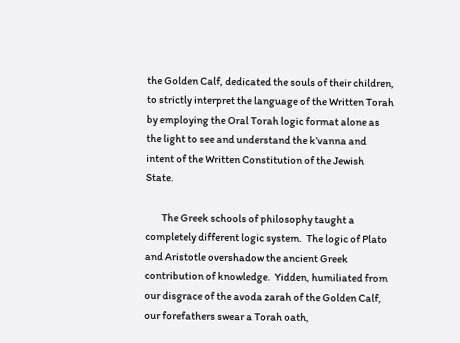the Golden Calf, dedicated the souls of their children, to strictly interpret the language of the Written Torah by employing the Oral Torah logic format alone as the light to see and understand the k’vanna and intent of the Written Constitution of the Jewish State.

        The Greek schools of philosophy taught a completely different logic system.  The logic of Plato and Aristotle overshadow the ancient Greek contribution of knowledge.  Yidden, humiliated from our disgrace of the avoda zarah of the Golden Calf, our forefathers swear a Torah oath,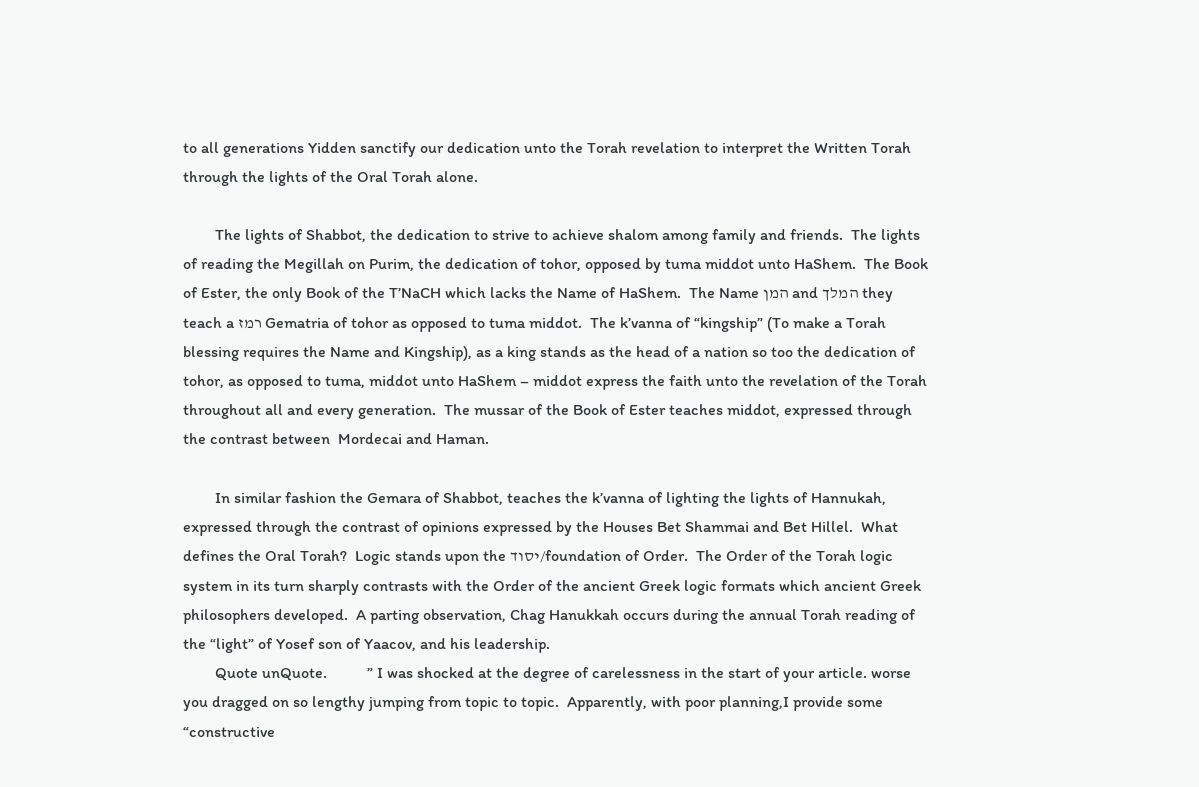to all generations Yidden sanctify our dedication unto the Torah revelation to interpret the Written Torah through the lights of the Oral Torah alone.

        The lights of Shabbot, the dedication to strive to achieve shalom among family and friends.  The lights of reading the Megillah on Purim, the dedication of tohor, opposed by tuma middot unto HaShem.  The Book of Ester, the only Book of the T’NaCH which lacks the Name of HaShem.  The Name המן and המלך they teach a רמז Gematria of tohor as opposed to tuma middot.  The k’vanna of “kingship” (To make a Torah blessing requires the Name and Kingship), as a king stands as the head of a nation so too the dedication of tohor, as opposed to tuma, middot unto HaShem – middot express the faith unto the revelation of the Torah throughout all and every generation.  The mussar of the Book of Ester teaches middot, expressed through the contrast between  Mordecai and Haman.

        In similar fashion the Gemara of Shabbot, teaches the k’vanna of lighting the lights of Hannukah, expressed through the contrast of opinions expressed by the Houses Bet Shammai and Bet Hillel.  What defines the Oral Torah?  Logic stands upon the יסוד/foundation of Order.  The Order of the Torah logic system in its turn sharply contrasts with the Order of the ancient Greek logic formats which ancient Greek philosophers developed.  A parting observation, Chag Hanukkah occurs during the annual Torah reading of the “light” of Yosef son of Yaacov, and his leadership.
        Quote unQuote.          ” I was shocked at the degree of carelessness in the start of your article. worse you dragged on so lengthy jumping from topic to topic.  Apparently, with poor planning,I provide some “constructive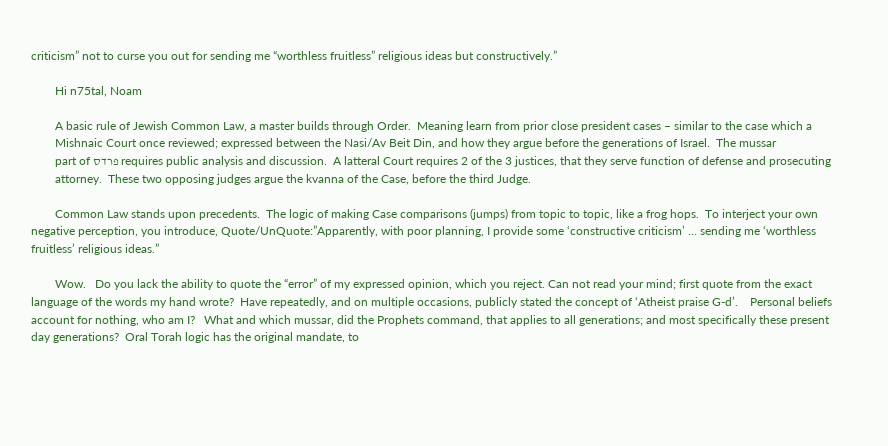criticism” not to curse you out for sending me “worthless fruitless” religious ideas but constructively.”

        Hi n75tal, Noam

        A basic rule of Jewish Common Law, a master builds through Order.  Meaning learn from prior close president cases – similar to the case which a
        Mishnaic Court once reviewed; expressed between the Nasi/Av Beit Din, and how they argue before the generations of Israel.  The mussar
        part of פרדס requires public analysis and discussion.  A latteral Court requires 2 of the 3 justices, that they serve function of defense and prosecuting
        attorney.  These two opposing judges argue the kvanna of the Case, before the third Judge.

        Common Law stands upon precedents.  The logic of making Case comparisons (jumps) from topic to topic, like a frog hops.  To interject your own negative perception, you introduce, Quote/UnQuote:”Apparently, with poor planning, I provide some ‘constructive criticism’ … sending me ‘worthless fruitless’ religious ideas.”

        Wow.   Do you lack the ability to quote the “error” of my expressed opinion, which you reject. Can not read your mind; first quote from the exact language of the words my hand wrote?  Have repeatedly, and on multiple occasions, publicly stated the concept of ‘Atheist praise G-d’.    Personal beliefs account for nothing, who am I?   What and which mussar, did the Prophets command, that applies to all generations; and most specifically these present day generations?  Oral Torah logic has the original mandate, to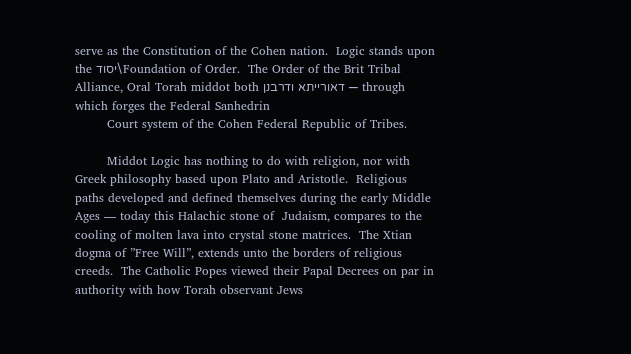serve as the Constitution of the Cohen nation.  Logic stands upon the יסוד\Foundation of Order.  The Order of the Brit Tribal Alliance, Oral Torah middot both דאורייתא ודרבנן — through which forges the Federal Sanhedrin
        Court system of the Cohen Federal Republic of Tribes.

        Middot Logic has nothing to do with religion, nor with Greek philosophy based upon Plato and Aristotle.  Religious paths developed and defined themselves during the early Middle Ages — today this Halachic stone of  Judaism, compares to the cooling of molten lava into crystal stone matrices.  The Xtian dogma of ”Free Will”, extends unto the borders of religious creeds.  The Catholic Popes viewed their Papal Decrees on par in authority with how Torah observant Jews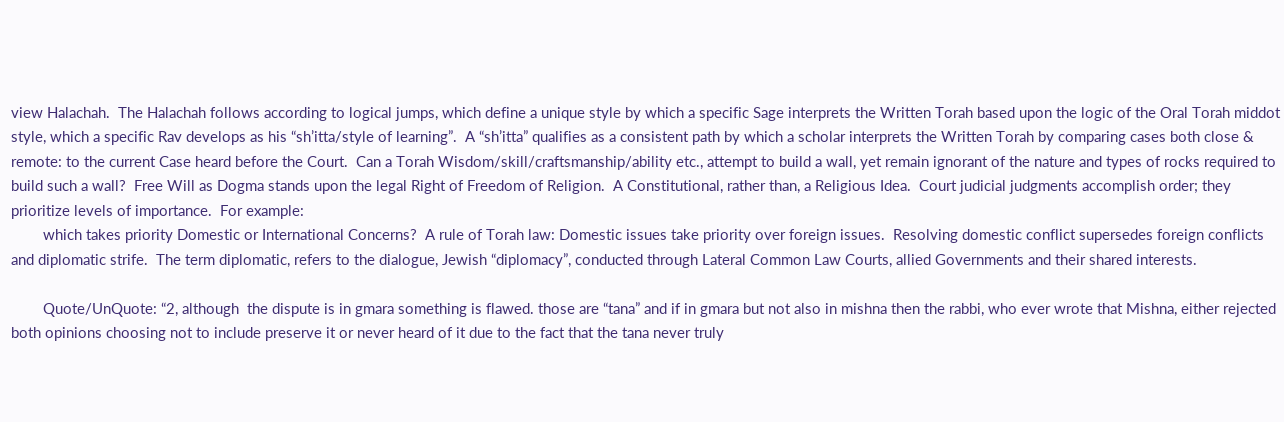view Halachah.  The Halachah follows according to logical jumps, which define a unique style by which a specific Sage interprets the Written Torah based upon the logic of the Oral Torah middot style, which a specific Rav develops as his “sh’itta/style of learning”.  A “sh’itta” qualifies as a consistent path by which a scholar interprets the Written Torah by comparing cases both close & remote: to the current Case heard before the Court.  Can a Torah Wisdom/skill/craftsmanship/ability etc., attempt to build a wall, yet remain ignorant of the nature and types of rocks required to build such a wall?  Free Will as Dogma stands upon the legal Right of Freedom of Religion.  A Constitutional, rather than, a Religious Idea.  Court judicial judgments accomplish order; they prioritize levels of importance.  For example:
        which takes priority Domestic or International Concerns?  A rule of Torah law: Domestic issues take priority over foreign issues.  Resolving domestic conflict supersedes foreign conflicts and diplomatic strife.  The term diplomatic, refers to the dialogue, Jewish “diplomacy”, conducted through Lateral Common Law Courts, allied Governments and their shared interests.

        Quote/UnQuote: “2, although  the dispute is in gmara something is flawed. those are “tana” and if in gmara but not also in mishna then the rabbi, who ever wrote that Mishna, either rejected both opinions choosing not to include preserve it or never heard of it due to the fact that the tana never truly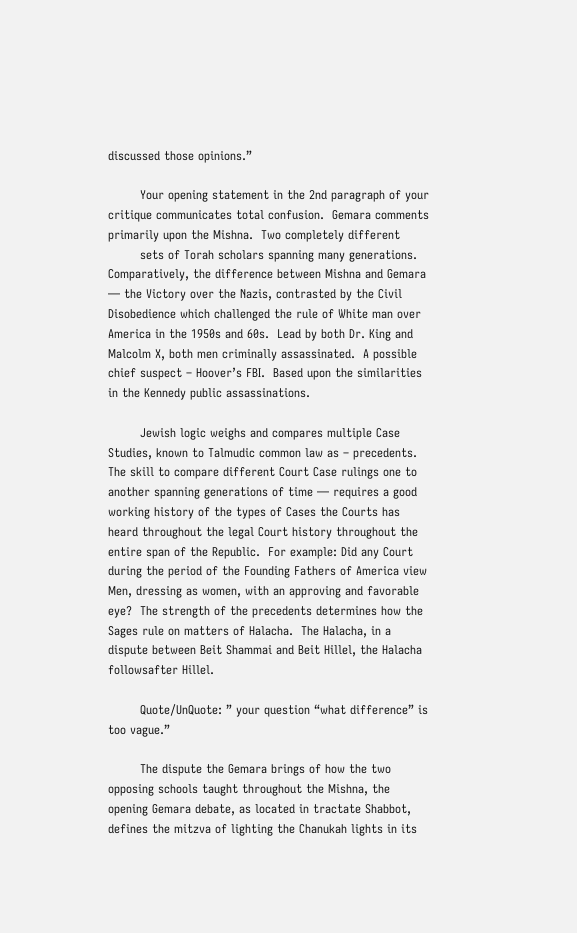discussed those opinions.”

        Your opening statement in the 2nd paragraph of your critique communicates total confusion.  Gemara comments primarily upon the Mishna.  Two completely different
        sets of Torah scholars spanning many generations.  Comparatively, the difference between Mishna and Gemara — the Victory over the Nazis, contrasted by the Civil Disobedience which challenged the rule of White man over America in the 1950s and 60s.  Lead by both Dr. King and Malcolm X, both men criminally assassinated.  A possible chief suspect – Hoover’s FBI.  Based upon the similarities in the Kennedy public assassinations.

        Jewish logic weighs and compares multiple Case Studies, known to Talmudic common law as – precedents.  The skill to compare different Court Case rulings one to another spanning generations of time — requires a good working history of the types of Cases the Courts has heard throughout the legal Court history throughout the entire span of the Republic.  For example: Did any Court during the period of the Founding Fathers of America view Men, dressing as women, with an approving and favorable eye?  The strength of the precedents determines how the Sages rule on matters of Halacha.  The Halacha, in a dispute between Beit Shammai and Beit Hillel, the Halacha followsafter Hillel.

        Quote/UnQuote: ” your question “what difference” is too vague.”

        The dispute the Gemara brings of how the two opposing schools taught throughout the Mishna, the opening Gemara debate, as located in tractate Shabbot, defines the mitzva of lighting the Chanukah lights in its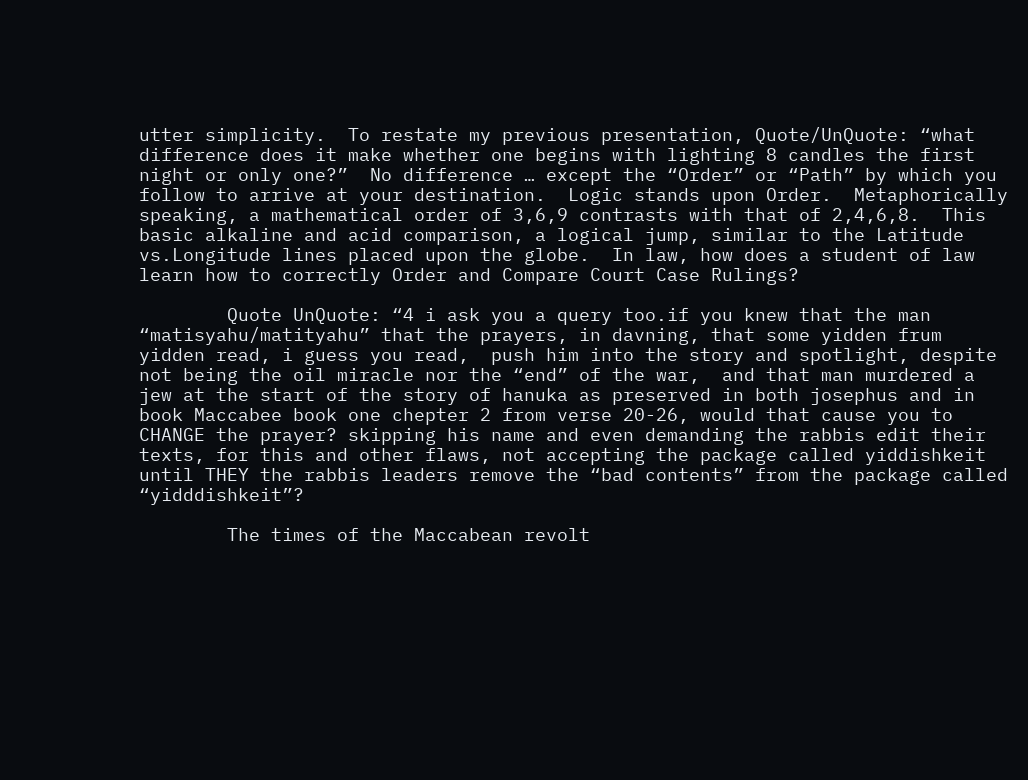utter simplicity.  To restate my previous presentation, Quote/UnQuote: “what difference does it make whether one begins with lighting 8 candles the first night or only one?”  No difference … except the “Order” or “Path” by which you follow to arrive at your destination.  Logic stands upon Order.  Metaphorically speaking, a mathematical order of 3,6,9 contrasts with that of 2,4,6,8.  This basic alkaline and acid comparison, a logical jump, similar to the Latitude vs.Longitude lines placed upon the globe.  In law, how does a student of law learn how to correctly Order and Compare Court Case Rulings?

        Quote UnQuote: “4 i ask you a query too.if you knew that the man “matisyahu/matityahu” that the prayers, in davning, that some yidden frum yidden read, i guess you read,  push him into the story and spotlight, despite not being the oil miracle nor the “end” of the war,  and that man murdered a jew at the start of the story of hanuka as preserved in both josephus and in book Maccabee book one chepter 2 from verse 20-26, would that cause you to CHANGE the prayer? skipping his name and even demanding the rabbis edit their texts, for this and other flaws, not accepting the package called yiddishkeit until THEY the rabbis leaders remove the “bad contents” from the package called “yidddishkeit”?

        The times of the Maccabean revolt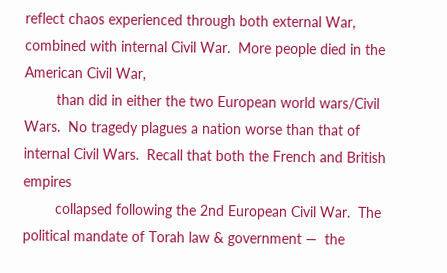reflect chaos experienced through both external War, combined with internal Civil War.  More people died in the American Civil War,
        than did in either the two European world wars/Civil Wars.  No tragedy plagues a nation worse than that of internal Civil Wars.  Recall that both the French and British empires
        collapsed following the 2nd European Civil War.  The political mandate of Torah law & government —  the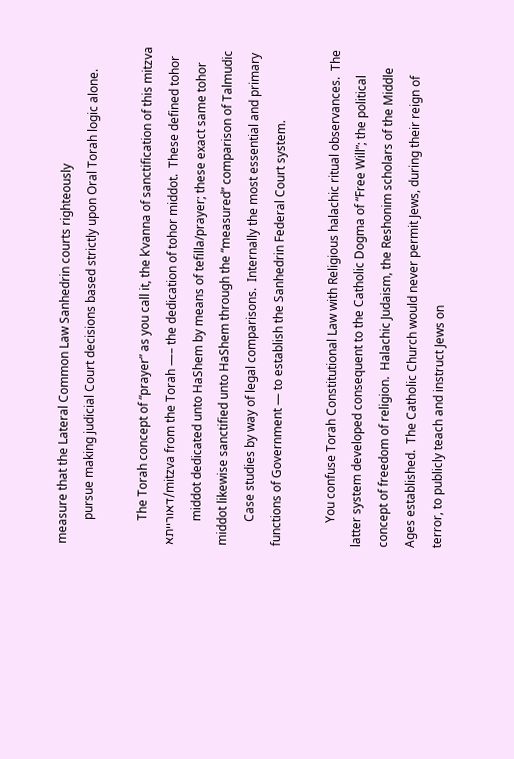measure that the Lateral Common Law Sanhedrin courts righteously
        pursue making judicial Court decisions based strictly upon Oral Torah logic alone.

        The Torah concept of “prayer” as you call it, the k’vanna of sanctification of this mitzva דאורייתא/mitzva from the Torah —– the dedication of tohor middot.  These defined tohor
        middot dedicated unto HaShem by means of tefilla/prayer; these exact same tohor middot likewise sanctified unto HaShem through the “measured” comparison of Talmudic
        Case studies by way of legal comparisons.  Internally the most essential and primary functions of Government — to establish the Sanhedrin Federal Court system.

        You confuse Torah Constitutional Law with Religious halachic ritual observances.  The latter system developed consequent to the Catholic Dogma of “Free Will”; the political concept of freedom of religion.  Halachic Judaism, the Reshonim scholars of the Middle Ages established.  The Catholic Church would never permit Jews, during their reign of terror, to publicly teach and instruct Jews on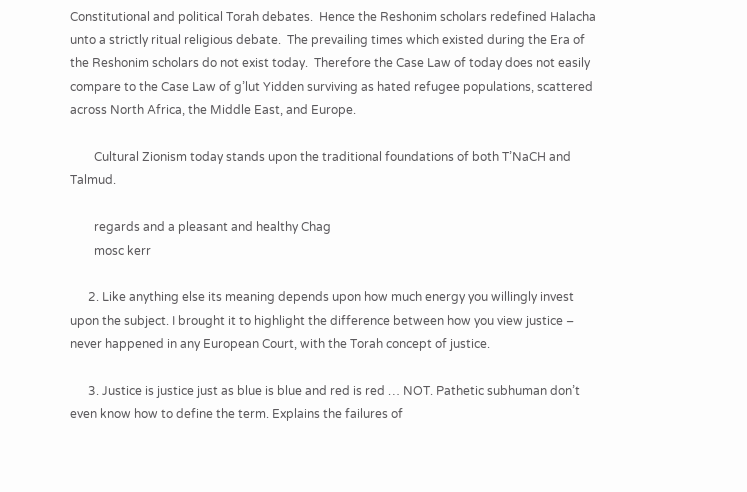Constitutional and political Torah debates.  Hence the Reshonim scholars redefined Halacha unto a strictly ritual religious debate.  The prevailing times which existed during the Era of the Reshonim scholars do not exist today.  Therefore the Case Law of today does not easily compare to the Case Law of g’lut Yidden surviving as hated refugee populations, scattered across North Africa, the Middle East, and Europe.

        Cultural Zionism today stands upon the traditional foundations of both T’NaCH and Talmud.

        regards and a pleasant and healthy Chag
        mosc kerr

      2. Like anything else its meaning depends upon how much energy you willingly invest upon the subject. I brought it to highlight the difference between how you view justice – never happened in any European Court, with the Torah concept of justice.

      3. Justice is justice just as blue is blue and red is red … NOT. Pathetic subhuman don’t even know how to define the term. Explains the failures of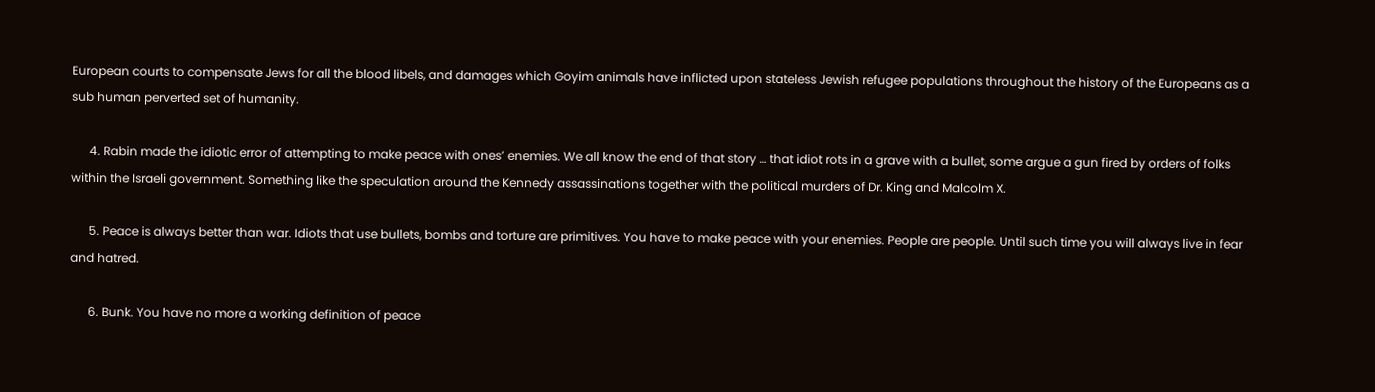European courts to compensate Jews for all the blood libels, and damages which Goyim animals have inflicted upon stateless Jewish refugee populations throughout the history of the Europeans as a sub human perverted set of humanity.

      4. Rabin made the idiotic error of attempting to make peace with ones’ enemies. We all know the end of that story … that idiot rots in a grave with a bullet, some argue a gun fired by orders of folks within the Israeli government. Something like the speculation around the Kennedy assassinations together with the political murders of Dr. King and Malcolm X.

      5. Peace is always better than war. Idiots that use bullets, bombs and torture are primitives. You have to make peace with your enemies. People are people. Until such time you will always live in fear and hatred.

      6. Bunk. You have no more a working definition of peace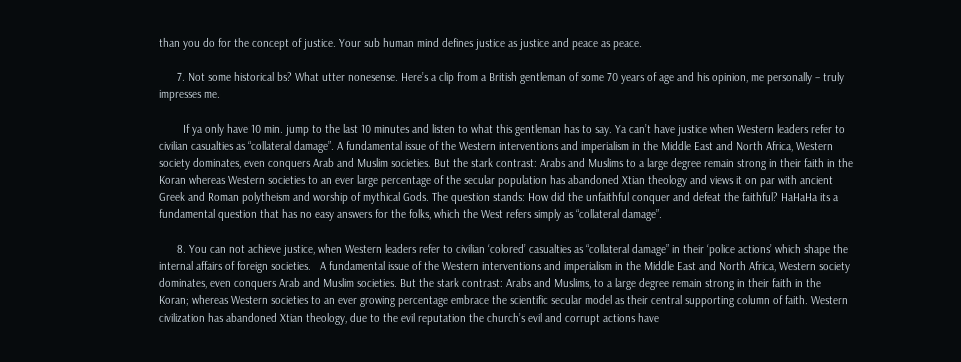than you do for the concept of justice. Your sub human mind defines justice as justice and peace as peace.

      7. Not some historical bs? What utter nonesense. Here’s a clip from a British gentleman of some 70 years of age and his opinion, me personally – truly impresses me.

        If ya only have 10 min. jump to the last 10 minutes and listen to what this gentleman has to say. Ya can’t have justice when Western leaders refer to civilian casualties as “collateral damage”. A fundamental issue of the Western interventions and imperialism in the Middle East and North Africa, Western society dominates, even conquers Arab and Muslim societies. But the stark contrast: Arabs and Muslims to a large degree remain strong in their faith in the Koran whereas Western societies to an ever large percentage of the secular population has abandoned Xtian theology and views it on par with ancient Greek and Roman polytheism and worship of mythical Gods. The question stands: How did the unfaithful conquer and defeat the faithful? HaHaHa its a fundamental question that has no easy answers for the folks, which the West refers simply as “collateral damage”.

      8. You can not achieve justice, when Western leaders refer to civilian ‘colored’ casualties as “collateral damage” in their ‘police actions’ which shape the internal affairs of foreign societies.   A fundamental issue of the Western interventions and imperialism in the Middle East and North Africa, Western society dominates, even conquers Arab and Muslim societies. But the stark contrast: Arabs and Muslims, to a large degree remain strong in their faith in the Koran; whereas Western societies to an ever growing percentage embrace the scientific secular model as their central supporting column of faith. Western civilization has abandoned Xtian theology, due to the evil reputation the church’s evil and corrupt actions have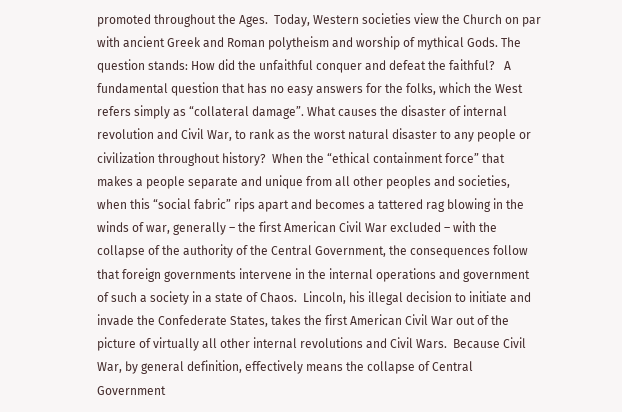promoted throughout the Ages.  Today, Western societies view the Church on par with ancient Greek and Roman polytheism and worship of mythical Gods. The question stands: How did the unfaithful conquer and defeat the faithful?   A fundamental question that has no easy answers for the folks, which the West refers simply as “collateral damage”. What causes the disaster of internal revolution and Civil War, to rank as the worst natural disaster to any people or civilization throughout history?  When the “ethical containment force” that makes a people separate and unique from all other peoples and societies, when this “social fabric” rips apart and becomes a tattered rag blowing in the winds of war, generally – the first American Civil War excluded – with the collapse of the authority of the Central Government, the consequences follow that foreign governments intervene in the internal operations and government of such a society in a state of Chaos.  Lincoln, his illegal decision to initiate and invade the Confederate States, takes the first American Civil War out of the picture of virtually all other internal revolutions and Civil Wars.  Because Civil War, by general definition, effectively means the collapse of Central Government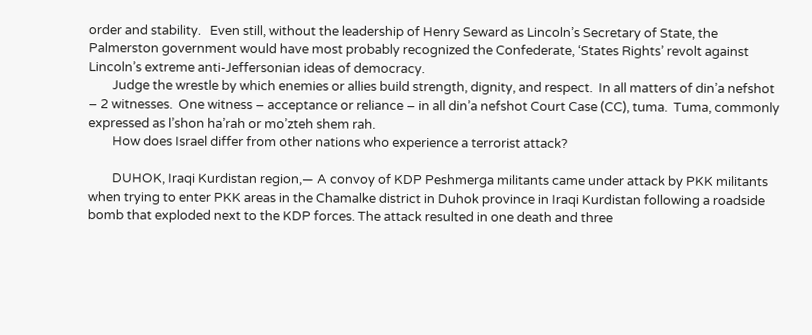order and stability.   Even still, without the leadership of Henry Seward as Lincoln’s Secretary of State, the Palmerston government would have most probably recognized the Confederate, ‘States Rights’ revolt against Lincoln’s extreme anti-Jeffersonian ideas of democracy.
        Judge the wrestle by which enemies or allies build strength, dignity, and respect.  In all matters of din’a nefshot – 2 witnesses.  One witness – acceptance or reliance – in all din’a nefshot Court Case (CC), tuma.  Tuma, commonly expressed as l’shon ha’rah or mo’zteh shem rah.
        How does Israel differ from other nations who experience a terrorist attack?

        DUHOK, Iraqi Kurdistan region,— A convoy of KDP Peshmerga militants came under attack by PKK militants when trying to enter PKK areas in the Chamalke district in Duhok province in Iraqi Kurdistan following a roadside bomb that exploded next to the KDP forces. The attack resulted in one death and three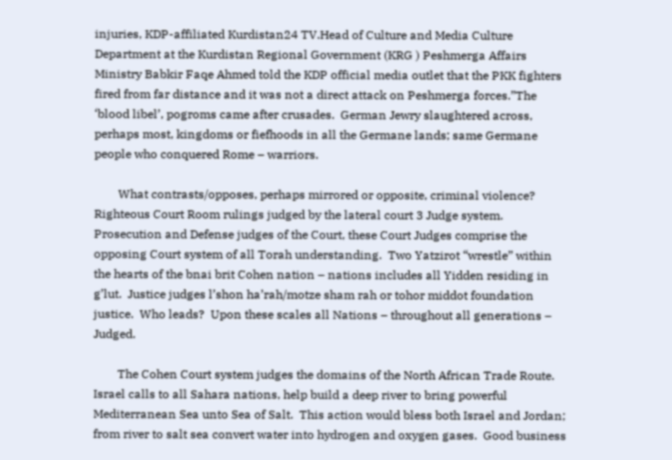injuries, KDP-affiliated Kurdistan24 TV.Head of Culture and Media Culture Department at the Kurdistan Regional Government (KRG ) Peshmerga Affairs Ministry Babkir Faqe Ahmed told the KDP official media outlet that the PKK fighters fired from far distance and it was not a direct attack on Peshmerga forces.”The ‘blood libel’, pogroms came after crusades.  German Jewry slaughtered across, perhaps most, kingdoms or fiefhoods in all the Germane lands; same Germane people who conquered Rome – warriors.

        What contrasts/opposes, perhaps mirrored or opposite, criminal violence?  Righteous Court Room rulings judged by the lateral court 3 Judge system.  Prosecution and Defense judges of the Court, these Court Judges comprise the opposing Court system of all Torah understanding.  Two Yatzirot “wrestle” within the hearts of the bnai brit Cohen nation – nations includes all Yidden residing in g’lut.  Justice judges l’shon ha’rah/motze sham rah or tohor middot foundation justice.  Who leads?  Upon these scales all Nations – throughout all generations – Judged.

        The Cohen Court system judges the domains of the North African Trade Route.  Israel calls to all Sahara nations, help build a deep river to bring powerful Mediterranean Sea unto Sea of Salt.  This action would bless both Israel and Jordan; from river to salt sea convert water into hydrogen and oxygen gases.  Good business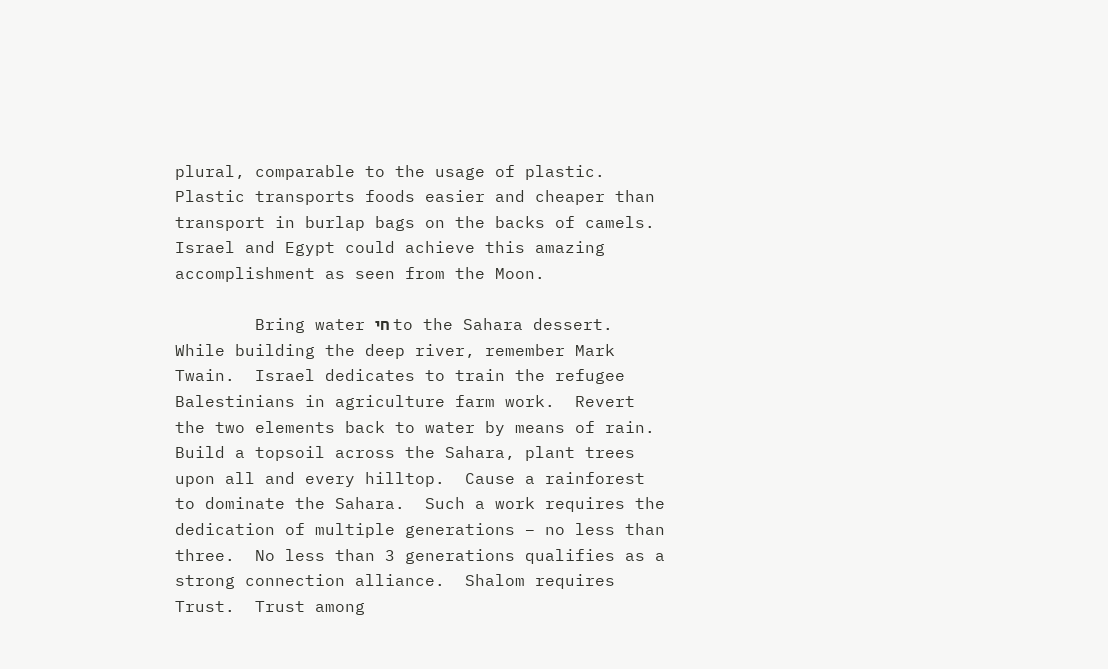plural, comparable to the usage of plastic.  Plastic transports foods easier and cheaper than transport in burlap bags on the backs of camels.  Israel and Egypt could achieve this amazing accomplishment as seen from the Moon.

        Bring water חי to the Sahara dessert.  While building the deep river, remember Mark Twain.  Israel dedicates to train the refugee Balestinians in agriculture farm work.  Revert the two elements back to water by means of rain.  Build a topsoil across the Sahara, plant trees upon all and every hilltop.  Cause a rainforest to dominate the Sahara.  Such a work requires the dedication of multiple generations – no less than three.  No less than 3 generations qualifies as a strong connection alliance.  Shalom requires Trust.  Trust among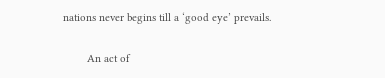nations never begins till a ‘good eye’ prevails.

        An act of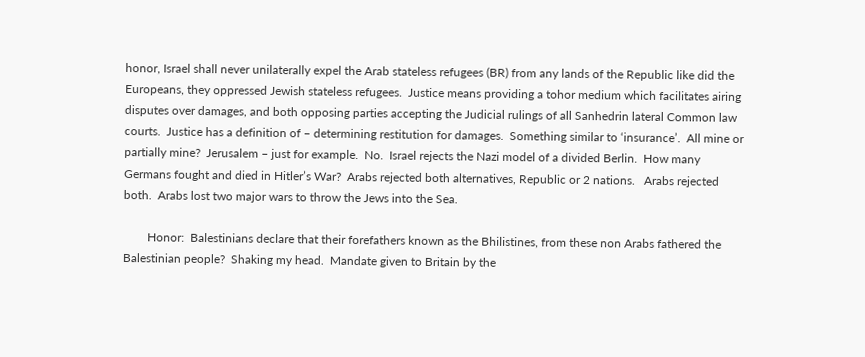honor, Israel shall never unilaterally expel the Arab stateless refugees (BR) from any lands of the Republic like did the Europeans, they oppressed Jewish stateless refugees.  Justice means providing a tohor medium which facilitates airing disputes over damages, and both opposing parties accepting the Judicial rulings of all Sanhedrin lateral Common law courts.  Justice has a definition of – determining restitution for damages.  Something similar to ‘insurance’.  All mine or partially mine?  Jerusalem – just for example.  No.  Israel rejects the Nazi model of a divided Berlin.  How many Germans fought and died in Hitler’s War?  Arabs rejected both alternatives, Republic or 2 nations.   Arabs rejected both.  Arabs lost two major wars to throw the Jews into the Sea.

        Honor:  Balestinians declare that their forefathers known as the Bhilistines, from these non Arabs fathered the Balestinian people?  Shaking my head.  Mandate given to Britain by the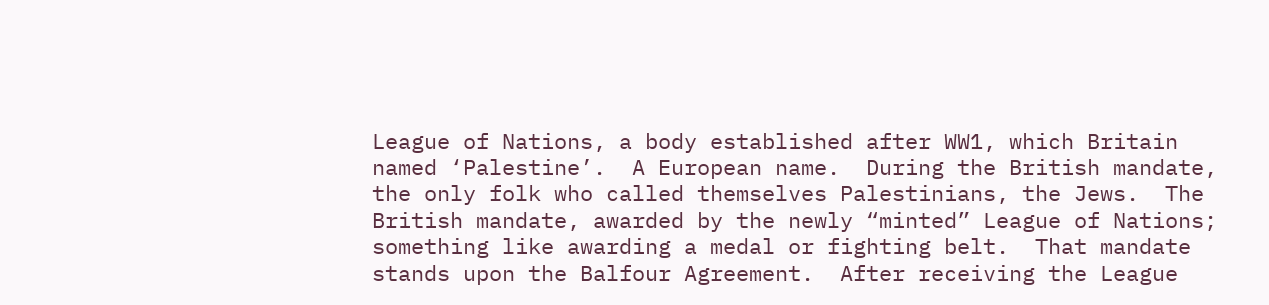League of Nations, a body established after WW1, which Britain named ‘Palestine’.  A European name.  During the British mandate, the only folk who called themselves Palestinians, the Jews.  The British mandate, awarded by the newly “minted” League of Nations; something like awarding a medal or fighting belt.  That mandate stands upon the Balfour Agreement.  After receiving the League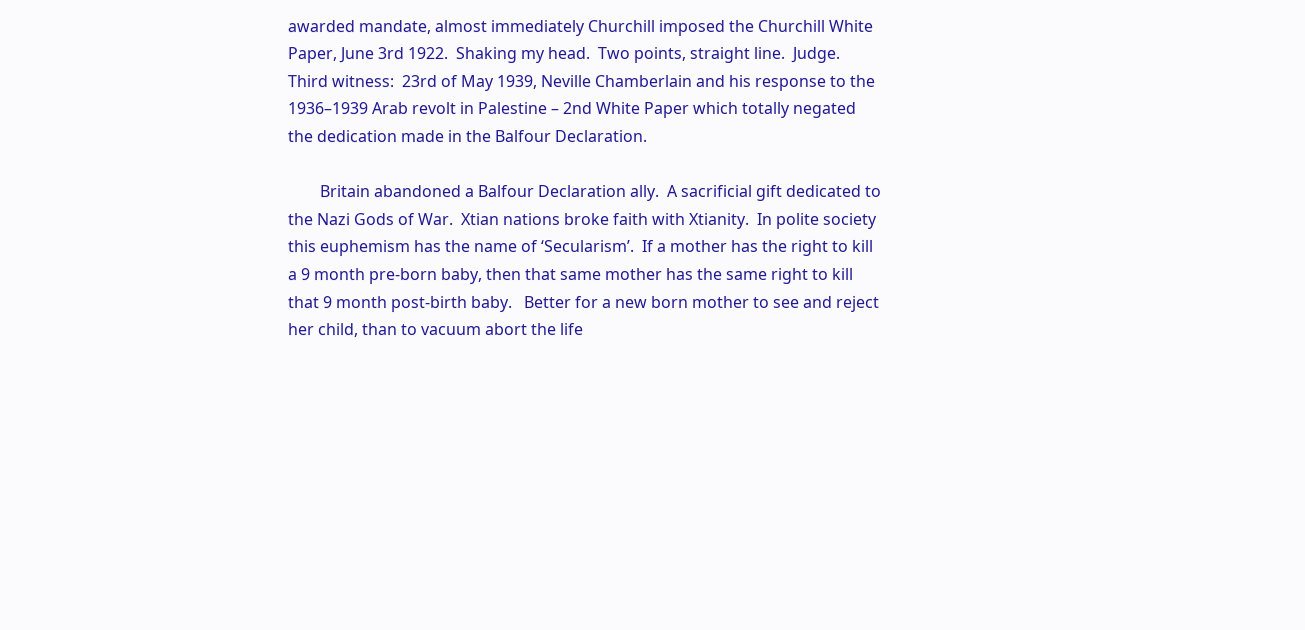awarded mandate, almost immediately Churchill imposed the Churchill White Paper, June 3rd 1922.  Shaking my head.  Two points, straight line.  Judge.  Third witness:  23rd of May 1939, Neville Chamberlain and his response to the 1936–1939 Arab revolt in Palestine – 2nd White Paper which totally negated the dedication made in the Balfour Declaration.

        Britain abandoned a Balfour Declaration ally.  A sacrificial gift dedicated to the Nazi Gods of War.  Xtian nations broke faith with Xtianity.  In polite society this euphemism has the name of ‘Secularism’.  If a mother has the right to kill a 9 month pre-born baby, then that same mother has the same right to kill that 9 month post-birth baby.   Better for a new born mother to see and reject her child, than to vacuum abort the life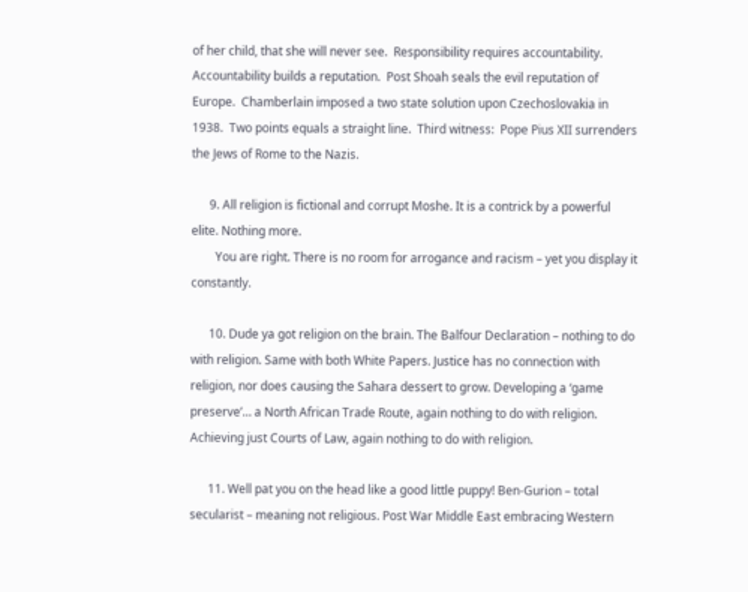of her child, that she will never see.  Responsibility requires accountability.  Accountability builds a reputation.  Post Shoah seals the evil reputation of Europe.  Chamberlain imposed a two state solution upon Czechoslovakia in 1938.  Two points equals a straight line.  Third witness:  Pope Pius XII surrenders the Jews of Rome to the Nazis.

      9. All religion is fictional and corrupt Moshe. It is a contrick by a powerful elite. Nothing more.
        You are right. There is no room for arrogance and racism – yet you display it constantly.

      10. Dude ya got religion on the brain. The Balfour Declaration – nothing to do with religion. Same with both White Papers. Justice has no connection with religion, nor does causing the Sahara dessert to grow. Developing a ‘game preserve’… a North African Trade Route, again nothing to do with religion. Achieving just Courts of Law, again nothing to do with religion.

      11. Well pat you on the head like a good little puppy! Ben-Gurion – total secularist – meaning not religious. Post War Middle East embracing Western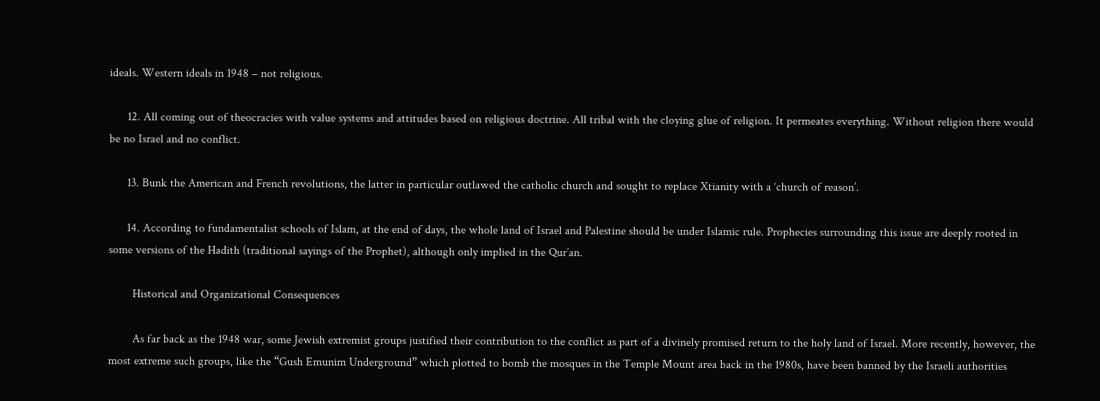ideals. Western ideals in 1948 – not religious.

      12. All coming out of theocracies with value systems and attitudes based on religious doctrine. All tribal with the cloying glue of religion. It permeates everything. Without religion there would be no Israel and no conflict.

      13. Bunk the American and French revolutions, the latter in particular outlawed the catholic church and sought to replace Xtianity with a ‘church of reason’.

      14. According to fundamentalist schools of Islam, at the end of days, the whole land of Israel and Palestine should be under Islamic rule. Prophecies surrounding this issue are deeply rooted in some versions of the Hadith (traditional sayings of the Prophet), although only implied in the Qur’an.

        Historical and Organizational Consequences

        As far back as the 1948 war, some Jewish extremist groups justified their contribution to the conflict as part of a divinely promised return to the holy land of Israel. More recently, however, the most extreme such groups, like the “Gush Emunim Underground” which plotted to bomb the mosques in the Temple Mount area back in the 1980s, have been banned by the Israeli authorities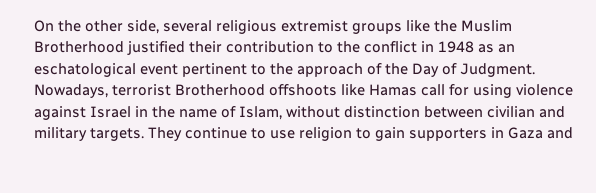On the other side, several religious extremist groups like the Muslim Brotherhood justified their contribution to the conflict in 1948 as an eschatological event pertinent to the approach of the Day of Judgment. Nowadays, terrorist Brotherhood offshoots like Hamas call for using violence against Israel in the name of Islam, without distinction between civilian and military targets. They continue to use religion to gain supporters in Gaza and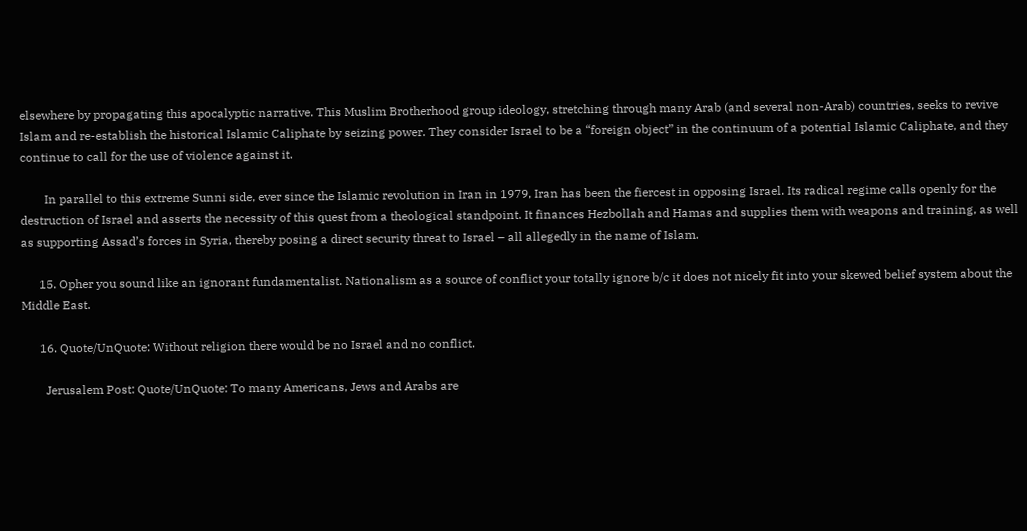elsewhere by propagating this apocalyptic narrative. This Muslim Brotherhood group ideology, stretching through many Arab (and several non-Arab) countries, seeks to revive Islam and re-establish the historical Islamic Caliphate by seizing power. They consider Israel to be a “foreign object” in the continuum of a potential Islamic Caliphate, and they continue to call for the use of violence against it.

        In parallel to this extreme Sunni side, ever since the Islamic revolution in Iran in 1979, Iran has been the fiercest in opposing Israel. Its radical regime calls openly for the destruction of Israel and asserts the necessity of this quest from a theological standpoint. It finances Hezbollah and Hamas and supplies them with weapons and training, as well as supporting Assad’s forces in Syria, thereby posing a direct security threat to Israel – all allegedly in the name of Islam.

      15. Opher you sound like an ignorant fundamentalist. Nationalism as a source of conflict your totally ignore b/c it does not nicely fit into your skewed belief system about the Middle East.

      16. Quote/UnQuote: Without religion there would be no Israel and no conflict.

        Jerusalem Post: Quote/UnQuote: To many Americans, Jews and Arabs are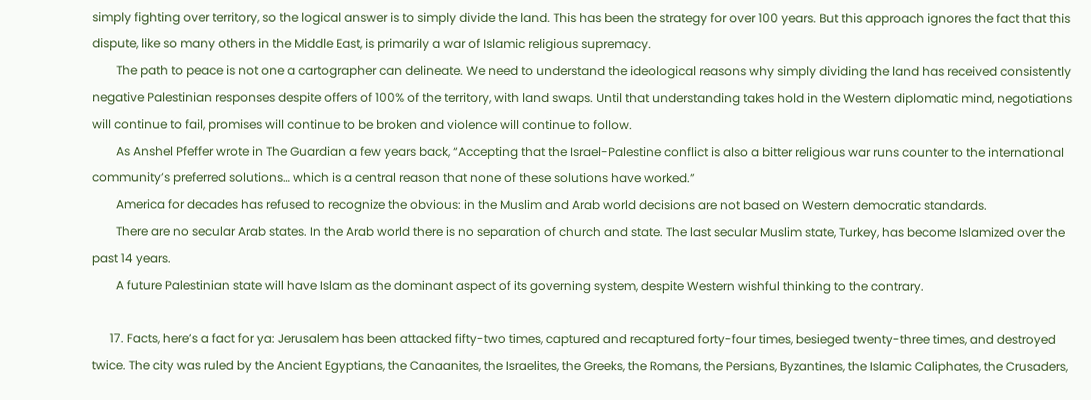simply fighting over territory, so the logical answer is to simply divide the land. This has been the strategy for over 100 years. But this approach ignores the fact that this dispute, like so many others in the Middle East, is primarily a war of Islamic religious supremacy.
        The path to peace is not one a cartographer can delineate. We need to understand the ideological reasons why simply dividing the land has received consistently negative Palestinian responses despite offers of 100% of the territory, with land swaps. Until that understanding takes hold in the Western diplomatic mind, negotiations will continue to fail, promises will continue to be broken and violence will continue to follow.
        As Anshel Pfeffer wrote in The Guardian a few years back, “Accepting that the Israel-Palestine conflict is also a bitter religious war runs counter to the international community’s preferred solutions… which is a central reason that none of these solutions have worked.”
        America for decades has refused to recognize the obvious: in the Muslim and Arab world decisions are not based on Western democratic standards.
        There are no secular Arab states. In the Arab world there is no separation of church and state. The last secular Muslim state, Turkey, has become Islamized over the past 14 years.
        A future Palestinian state will have Islam as the dominant aspect of its governing system, despite Western wishful thinking to the contrary.

      17. Facts, here’s a fact for ya: Jerusalem has been attacked fifty-two times, captured and recaptured forty-four times, besieged twenty-three times, and destroyed twice. The city was ruled by the Ancient Egyptians, the Canaanites, the Israelites, the Greeks, the Romans, the Persians, Byzantines, the Islamic Caliphates, the Crusaders,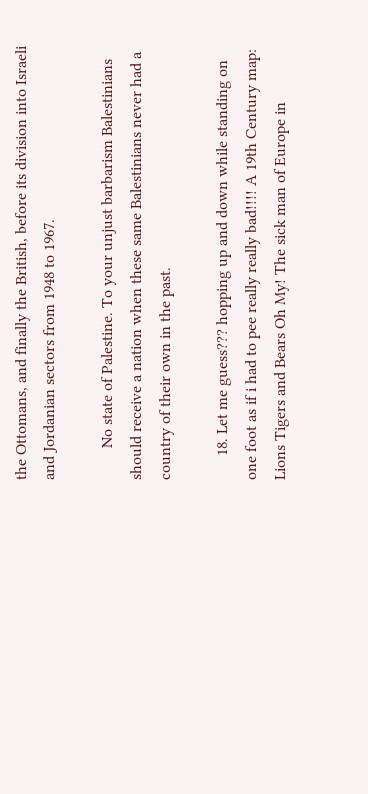the Ottomans, and finally the British, before its division into Israeli and Jordanian sectors from 1948 to 1967.

        No state of Palestine. To your unjust barbarism Balestinians should receive a nation when these same Balestinians never had a country of their own in the past.

      18. Let me guess??? hopping up and down while standing on one foot as if i had to pee really really bad!!!! A 19th Century map: Lions Tigers and Bears Oh My! The sick man of Europe in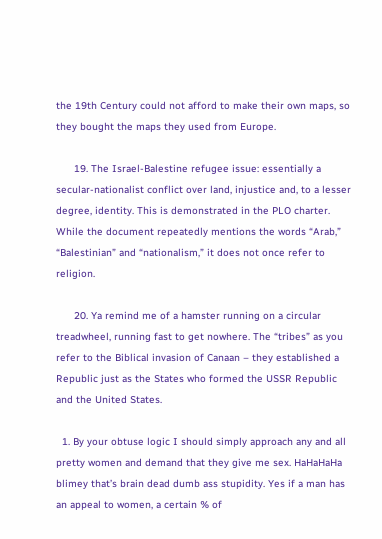the 19th Century could not afford to make their own maps, so they bought the maps they used from Europe.

      19. The Israel-Balestine refugee issue: essentially a secular-nationalist conflict over land, injustice and, to a lesser degree, identity. This is demonstrated in the PLO charter. While the document repeatedly mentions the words “Arab,” “Balestinian” and “nationalism,” it does not once refer to religion.

      20. Ya remind me of a hamster running on a circular treadwheel, running fast to get nowhere. The “tribes” as you refer to the Biblical invasion of Canaan – they established a Republic just as the States who formed the USSR Republic and the United States.

  1. By your obtuse logic I should simply approach any and all pretty women and demand that they give me sex. HaHaHaHa blimey that’s brain dead dumb ass stupidity. Yes if a man has an appeal to women, a certain % of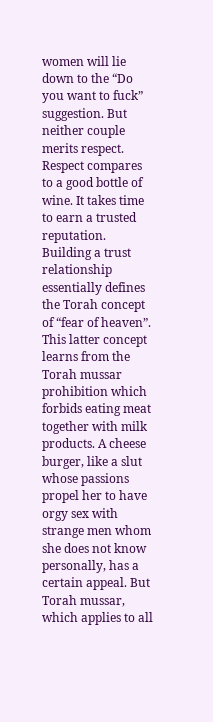women will lie down to the “Do you want to fuck” suggestion. But neither couple merits respect. Respect compares to a good bottle of wine. It takes time to earn a trusted reputation. Building a trust relationship essentially defines the Torah concept of “fear of heaven”. This latter concept learns from the Torah mussar prohibition which forbids eating meat together with milk products. A cheese burger, like a slut whose passions propel her to have orgy sex with strange men whom she does not know personally, has a certain appeal. But Torah mussar, which applies to all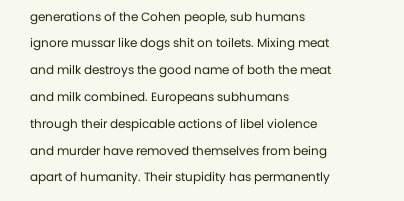generations of the Cohen people, sub humans ignore mussar like dogs shit on toilets. Mixing meat and milk destroys the good name of both the meat and milk combined. Europeans subhumans through their despicable actions of libel violence and murder have removed themselves from being apart of humanity. Their stupidity has permanently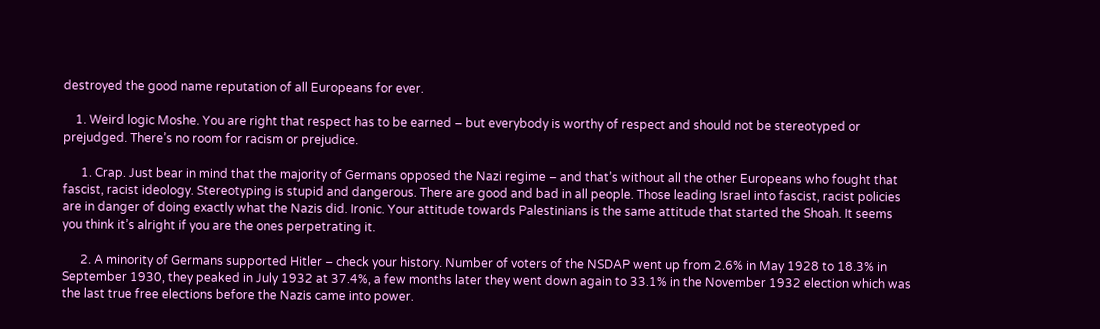destroyed the good name reputation of all Europeans for ever.

    1. Weird logic Moshe. You are right that respect has to be earned – but everybody is worthy of respect and should not be stereotyped or prejudged. There’s no room for racism or prejudice.

      1. Crap. Just bear in mind that the majority of Germans opposed the Nazi regime – and that’s without all the other Europeans who fought that fascist, racist ideology. Stereotyping is stupid and dangerous. There are good and bad in all people. Those leading Israel into fascist, racist policies are in danger of doing exactly what the Nazis did. Ironic. Your attitude towards Palestinians is the same attitude that started the Shoah. It seems you think it’s alright if you are the ones perpetrating it.

      2. A minority of Germans supported Hitler – check your history. Number of voters of the NSDAP went up from 2.6% in May 1928 to 18.3% in September 1930, they peaked in July 1932 at 37.4%, a few months later they went down again to 33.1% in the November 1932 election which was the last true free elections before the Nazis came into power.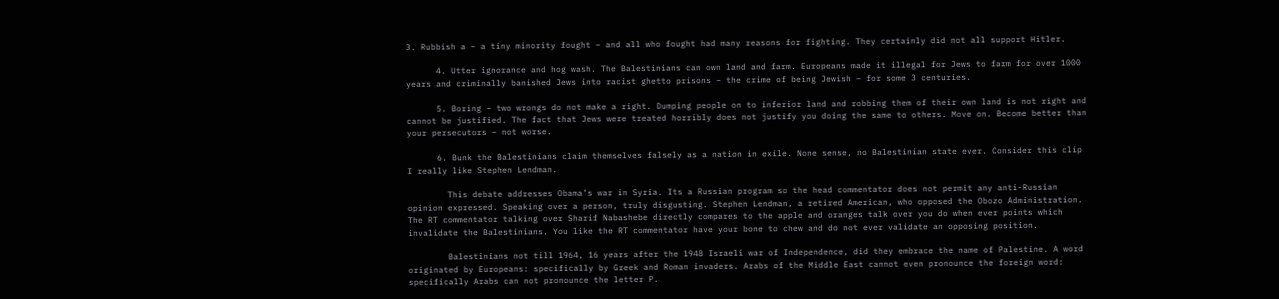3. Rubbish a – a tiny minority fought – and all who fought had many reasons for fighting. They certainly did not all support Hitler.

      4. Utter ignorance and hog wash. The Balestinians can own land and farm. Europeans made it illegal for Jews to farm for over 1000 years and criminally banished Jews into racist ghetto prisons – the crime of being Jewish – for some 3 centuries.

      5. Boring – two wrongs do not make a right. Dumping people on to inferior land and robbing them of their own land is not right and cannot be justified. The fact that Jews were treated horribly does not justify you doing the same to others. Move on. Become better than your persecutors – not worse.

      6. Bunk the Balestinians claim themselves falsely as a nation in exile. None sense, no Balestinian state ever. Consider this clip I really like Stephen Lendman.

        This debate addresses Obama’s war in Syria. Its a Russian program so the head commentator does not permit any anti-Russian opinion expressed. Speaking over a person, truly disgusting. Stephen Lendman, a retired American, who opposed the Obozo Administration. The RT commentator talking over Sharif Nabashebe directly compares to the apple and oranges talk over you do when ever points which invalidate the Balestinians. You like the RT commentator have your bone to chew and do not ever validate an opposing position.

        Balestinians not till 1964, 16 years after the 1948 Israeli war of Independence, did they embrace the name of Palestine. A word originated by Europeans: specifically by Greek and Roman invaders. Arabs of the Middle East cannot even pronounce the foreign word: specifically Arabs can not pronounce the letter P.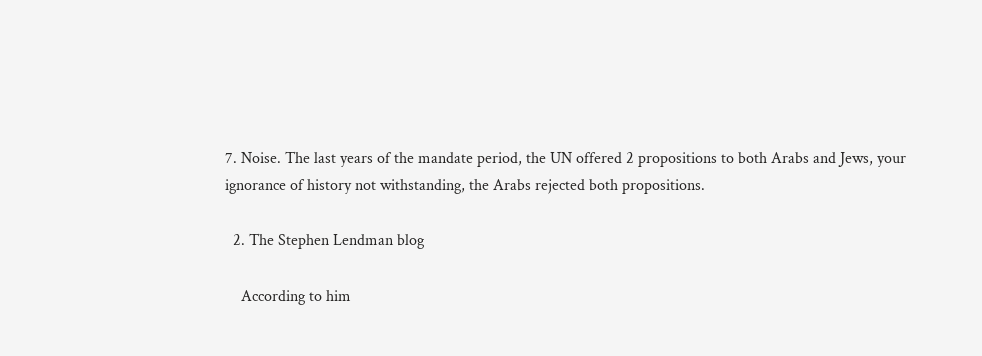7. Noise. The last years of the mandate period, the UN offered 2 propositions to both Arabs and Jews, your ignorance of history not withstanding, the Arabs rejected both propositions.

  2. The Stephen Lendman blog

    According to him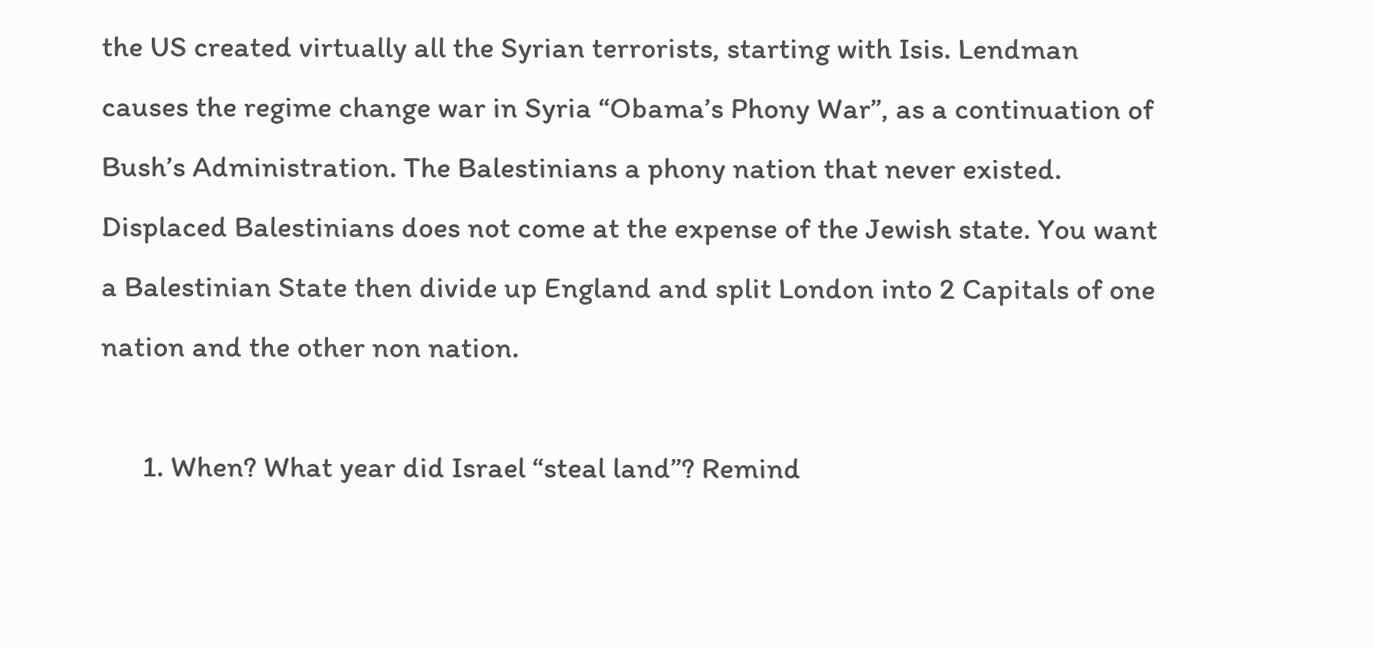the US created virtually all the Syrian terrorists, starting with Isis. Lendman causes the regime change war in Syria “Obama’s Phony War”, as a continuation of Bush’s Administration. The Balestinians a phony nation that never existed. Displaced Balestinians does not come at the expense of the Jewish state. You want a Balestinian State then divide up England and split London into 2 Capitals of one nation and the other non nation.

      1. When? What year did Israel “steal land”? Remind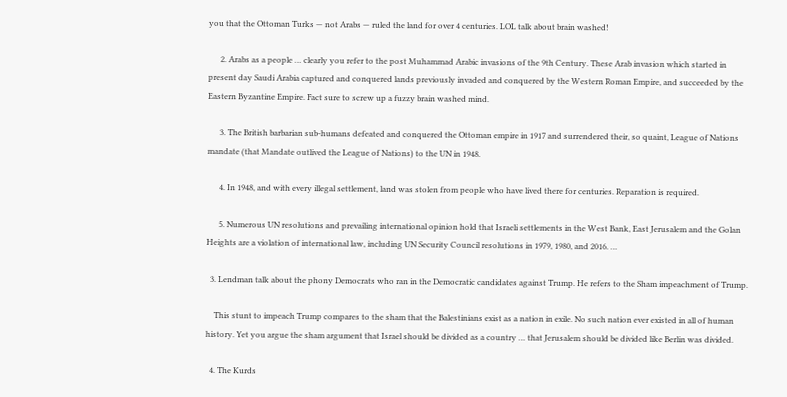you that the Ottoman Turks — not Arabs — ruled the land for over 4 centuries. LOL talk about brain washed!

      2. Arabs as a people … clearly you refer to the post Muhammad Arabic invasions of the 9th Century. These Arab invasion which started in present day Saudi Arabia captured and conquered lands previously invaded and conquered by the Western Roman Empire, and succeeded by the Eastern Byzantine Empire. Fact sure to screw up a fuzzy brain washed mind.

      3. The British barbarian sub-humans defeated and conquered the Ottoman empire in 1917 and surrendered their, so quaint, League of Nations mandate (that Mandate outlived the League of Nations) to the UN in 1948.

      4. In 1948, and with every illegal settlement, land was stolen from people who have lived there for centuries. Reparation is required.

      5. Numerous UN resolutions and prevailing international opinion hold that Israeli settlements in the West Bank, East Jerusalem and the Golan Heights are a violation of international law, including UN Security Council resolutions in 1979, 1980, and 2016. …

  3. Lendman talk about the phony Democrats who ran in the Democratic candidates against Trump. He refers to the Sham impeachment of Trump.

    This stunt to impeach Trump compares to the sham that the Balestinians exist as a nation in exile. No such nation ever existed in all of human history. Yet you argue the sham argument that Israel should be divided as a country … that Jerusalem should be divided like Berlin was divided.

  4. The Kurds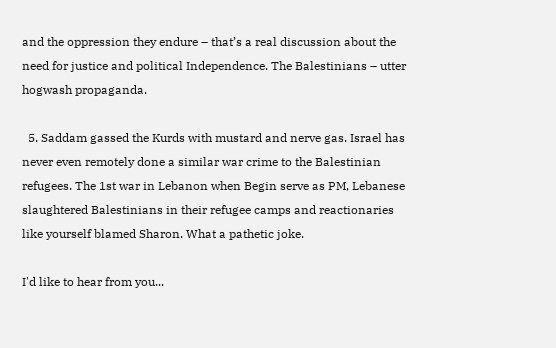and the oppression they endure – that’s a real discussion about the need for justice and political Independence. The Balestinians – utter hogwash propaganda.

  5. Saddam gassed the Kurds with mustard and nerve gas. Israel has never even remotely done a similar war crime to the Balestinian refugees. The 1st war in Lebanon when Begin serve as PM, Lebanese slaughtered Balestinians in their refugee camps and reactionaries like yourself blamed Sharon. What a pathetic joke.

I'd like to hear from you...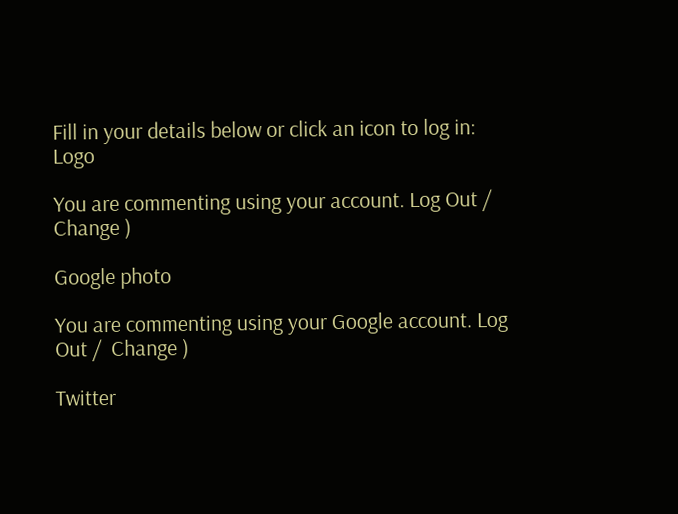Fill in your details below or click an icon to log in: Logo

You are commenting using your account. Log Out /  Change )

Google photo

You are commenting using your Google account. Log Out /  Change )

Twitter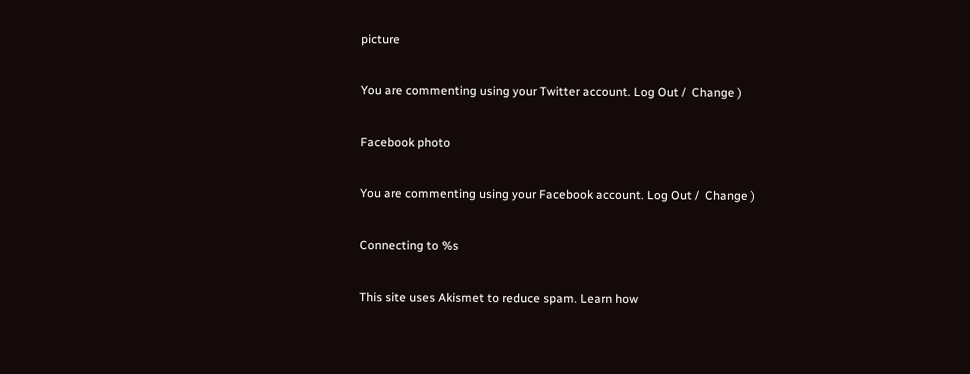picture

You are commenting using your Twitter account. Log Out /  Change )

Facebook photo

You are commenting using your Facebook account. Log Out /  Change )

Connecting to %s

This site uses Akismet to reduce spam. Learn how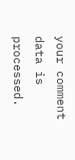your comment data is processed.